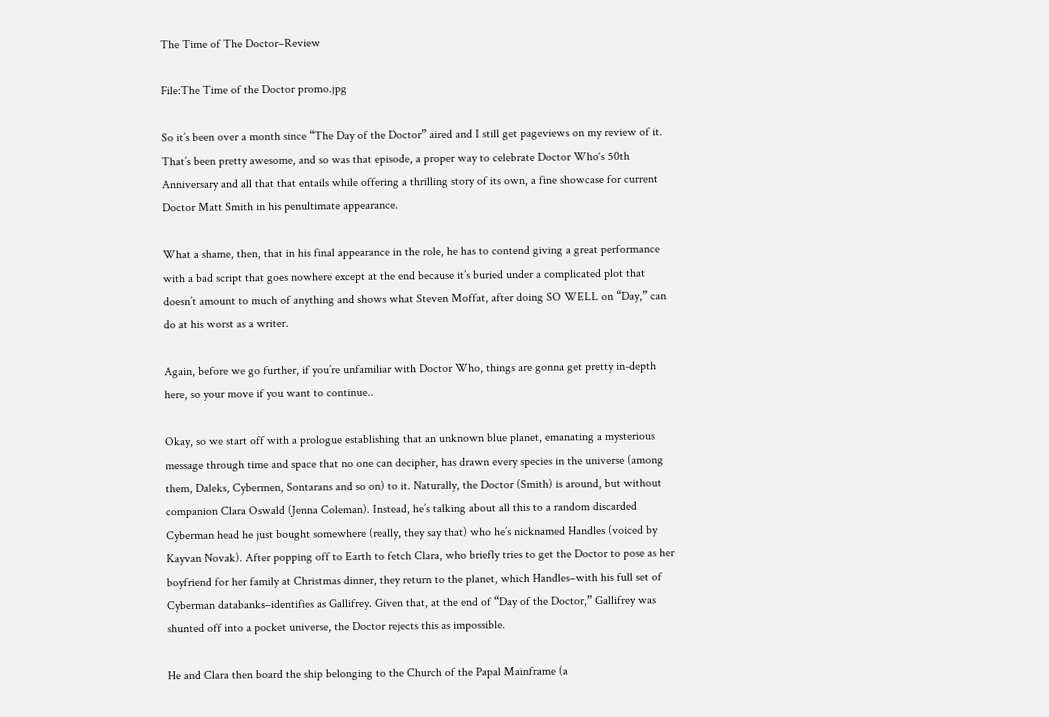The Time of The Doctor–Review

File:The Time of the Doctor promo.jpg

So it’s been over a month since “The Day of the Doctor” aired and I still get pageviews on my review of it. That’s been pretty awesome, and so was that episode, a proper way to celebrate Doctor Who‘s 50th Anniversary and all that that entails while offering a thrilling story of its own, a fine showcase for current Doctor Matt Smith in his penultimate appearance.

What a shame, then, that in his final appearance in the role, he has to contend giving a great performance with a bad script that goes nowhere except at the end because it’s buried under a complicated plot that doesn’t amount to much of anything and shows what Steven Moffat, after doing SO WELL on “Day,” can do at his worst as a writer.

Again, before we go further, if you’re unfamiliar with Doctor Who, things are gonna get pretty in-depth here, so your move if you want to continue..

Okay, so we start off with a prologue establishing that an unknown blue planet, emanating a mysterious message through time and space that no one can decipher, has drawn every species in the universe (among them, Daleks, Cybermen, Sontarans and so on) to it. Naturally, the Doctor (Smith) is around, but without companion Clara Oswald (Jenna Coleman). Instead, he’s talking about all this to a random discarded Cyberman head he just bought somewhere (really, they say that) who he’s nicknamed Handles (voiced by Kayvan Novak). After popping off to Earth to fetch Clara, who briefly tries to get the Doctor to pose as her boyfriend for her family at Christmas dinner, they return to the planet, which Handles–with his full set of Cyberman databanks–identifies as Gallifrey. Given that, at the end of “Day of the Doctor,” Gallifrey was shunted off into a pocket universe, the Doctor rejects this as impossible.

He and Clara then board the ship belonging to the Church of the Papal Mainframe (a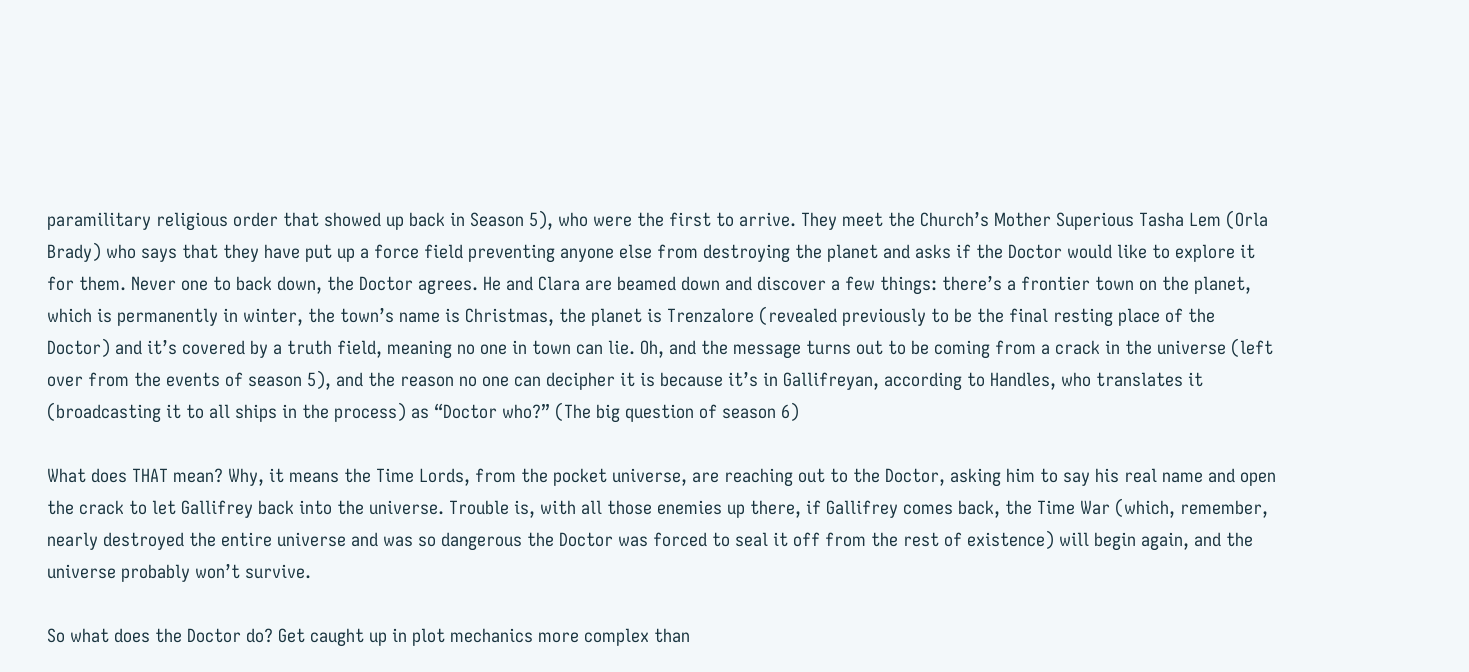paramilitary religious order that showed up back in Season 5), who were the first to arrive. They meet the Church’s Mother Superious Tasha Lem (Orla Brady) who says that they have put up a force field preventing anyone else from destroying the planet and asks if the Doctor would like to explore it for them. Never one to back down, the Doctor agrees. He and Clara are beamed down and discover a few things: there’s a frontier town on the planet, which is permanently in winter, the town’s name is Christmas, the planet is Trenzalore (revealed previously to be the final resting place of the Doctor) and it’s covered by a truth field, meaning no one in town can lie. Oh, and the message turns out to be coming from a crack in the universe (left over from the events of season 5), and the reason no one can decipher it is because it’s in Gallifreyan, according to Handles, who translates it (broadcasting it to all ships in the process) as “Doctor who?” (The big question of season 6)

What does THAT mean? Why, it means the Time Lords, from the pocket universe, are reaching out to the Doctor, asking him to say his real name and open the crack to let Gallifrey back into the universe. Trouble is, with all those enemies up there, if Gallifrey comes back, the Time War (which, remember, nearly destroyed the entire universe and was so dangerous the Doctor was forced to seal it off from the rest of existence) will begin again, and the universe probably won’t survive.

So what does the Doctor do? Get caught up in plot mechanics more complex than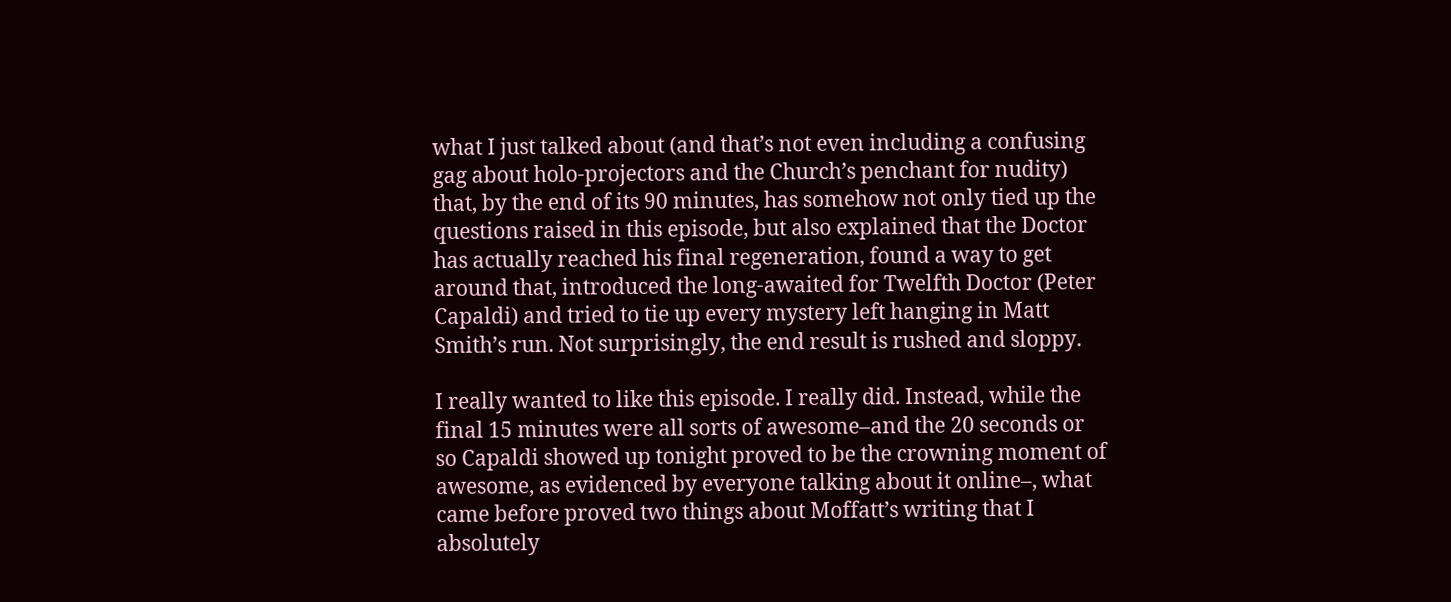what I just talked about (and that’s not even including a confusing gag about holo-projectors and the Church’s penchant for nudity) that, by the end of its 90 minutes, has somehow not only tied up the questions raised in this episode, but also explained that the Doctor has actually reached his final regeneration, found a way to get around that, introduced the long-awaited for Twelfth Doctor (Peter Capaldi) and tried to tie up every mystery left hanging in Matt Smith’s run. Not surprisingly, the end result is rushed and sloppy.

I really wanted to like this episode. I really did. Instead, while the final 15 minutes were all sorts of awesome–and the 20 seconds or so Capaldi showed up tonight proved to be the crowning moment of awesome, as evidenced by everyone talking about it online–, what came before proved two things about Moffatt’s writing that I absolutely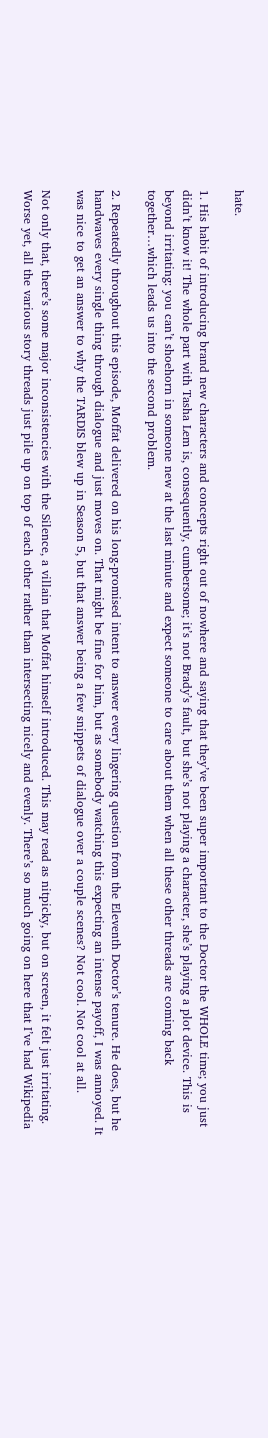hate.

1. His habit of introducing brand new characters and concepts right out of nowhere and saying that they’ve been super important to the Doctor the WHOLE time; you just didn’t know it! The whole part with Tasha Lem is, consequently, cumbersome; it’s not Brady’s fault, but she’s not playing a character, she’s playing a plot device. This is beyond irritating: you can’t shoehorn in someone new at the last minute and expect someone to care about them when all these other threads are coming back together…which leads us into the second problem.

2. Repeatedly throughout this episode, Moffat delivered on his long-promised intent to answer every lingering question from the Eleventh Doctor’s tenure. He does, but he handwaves every single thing through dialogue and just moves on. That might be fine for him, but as somebody watching this expecting an intense payoff, I was annoyed. It was nice to get an answer to why the TARDIS blew up in Season 5, but that answer being a few snippets of dialogue over a couple scenes? Not cool. Not cool at all.

Not only that, there’s some major inconsistencies with the Silence, a villain that Moffat himself introduced. This may read as nitpicky, but on screen, it felt just irritating. Worse yet, all the various story threads just pile up on top of each other rather than intersecting nicely and evenly. There’s so much going on here that I’ve had Wikipedia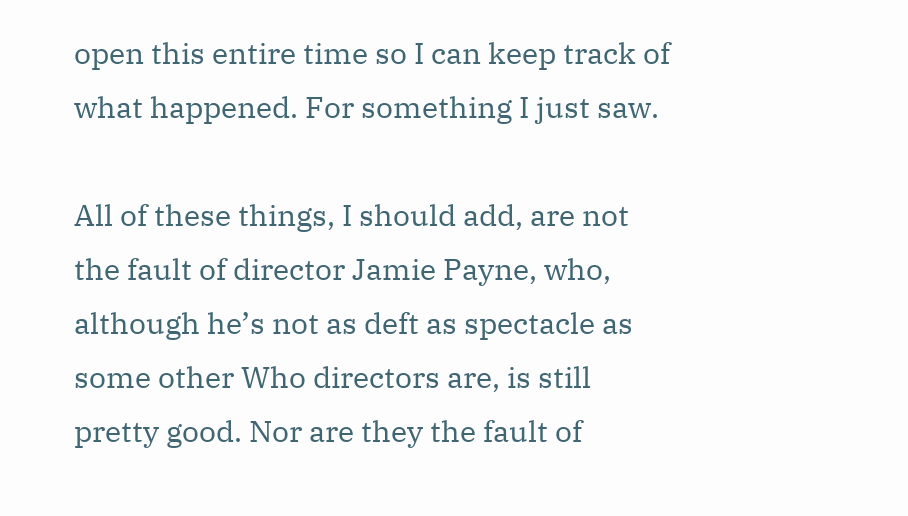open this entire time so I can keep track of what happened. For something I just saw.

All of these things, I should add, are not the fault of director Jamie Payne, who, although he’s not as deft as spectacle as some other Who directors are, is still pretty good. Nor are they the fault of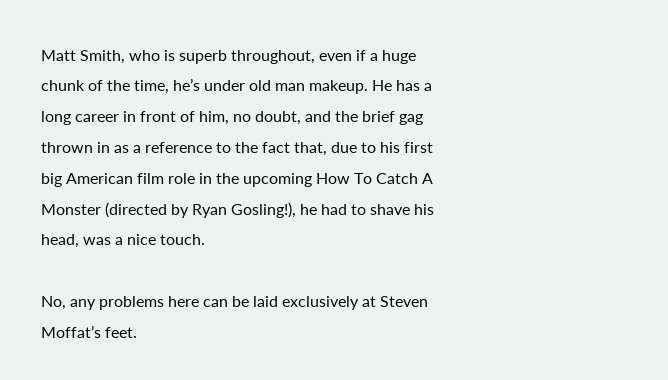Matt Smith, who is superb throughout, even if a huge chunk of the time, he’s under old man makeup. He has a long career in front of him, no doubt, and the brief gag thrown in as a reference to the fact that, due to his first big American film role in the upcoming How To Catch A Monster (directed by Ryan Gosling!), he had to shave his head, was a nice touch.

No, any problems here can be laid exclusively at Steven Moffat’s feet.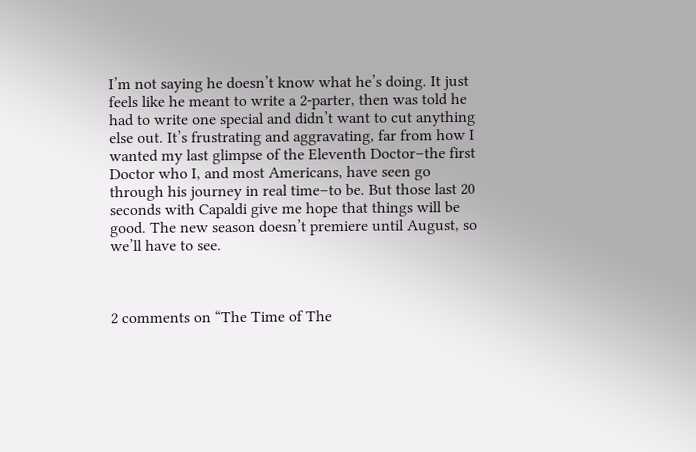I’m not saying he doesn’t know what he’s doing. It just feels like he meant to write a 2-parter, then was told he had to write one special and didn’t want to cut anything else out. It’s frustrating and aggravating, far from how I wanted my last glimpse of the Eleventh Doctor–the first Doctor who I, and most Americans, have seen go through his journey in real time–to be. But those last 20 seconds with Capaldi give me hope that things will be good. The new season doesn’t premiere until August, so we’ll have to see.



2 comments on “The Time of The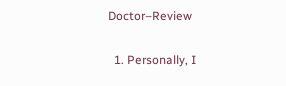Doctor–Review

  1. Personally, I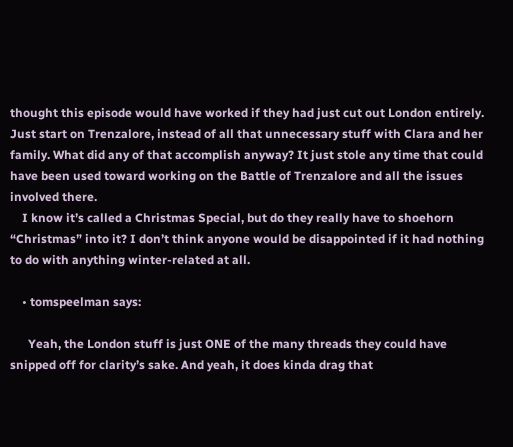thought this episode would have worked if they had just cut out London entirely. Just start on Trenzalore, instead of all that unnecessary stuff with Clara and her family. What did any of that accomplish anyway? It just stole any time that could have been used toward working on the Battle of Trenzalore and all the issues involved there.
    I know it’s called a Christmas Special, but do they really have to shoehorn “Christmas” into it? I don’t think anyone would be disappointed if it had nothing to do with anything winter-related at all.

    • tomspeelman says:

      Yeah, the London stuff is just ONE of the many threads they could have snipped off for clarity’s sake. And yeah, it does kinda drag that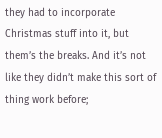they had to incorporate Christmas stuff into it, but them’s the breaks. And it’s not like they didn’t make this sort of thing work before;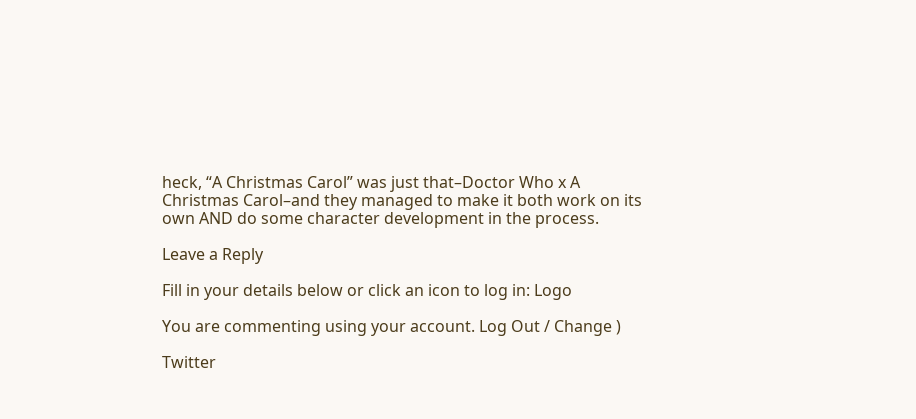heck, “A Christmas Carol” was just that–Doctor Who x A Christmas Carol–and they managed to make it both work on its own AND do some character development in the process.

Leave a Reply

Fill in your details below or click an icon to log in: Logo

You are commenting using your account. Log Out / Change )

Twitter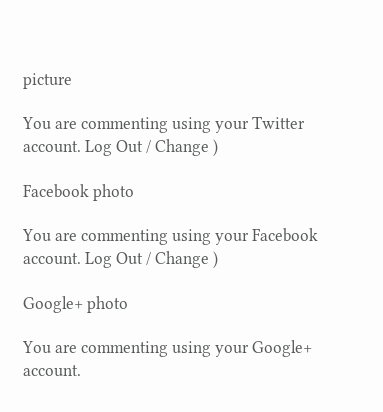picture

You are commenting using your Twitter account. Log Out / Change )

Facebook photo

You are commenting using your Facebook account. Log Out / Change )

Google+ photo

You are commenting using your Google+ account.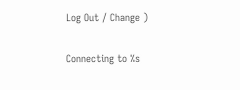Log Out / Change )

Connecting to %s